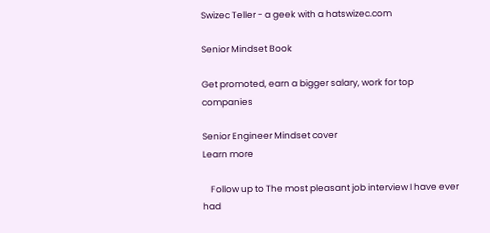Swizec Teller - a geek with a hatswizec.com

Senior Mindset Book

Get promoted, earn a bigger salary, work for top companies

Senior Engineer Mindset cover
Learn more

    Follow up to The most pleasant job interview I have ever had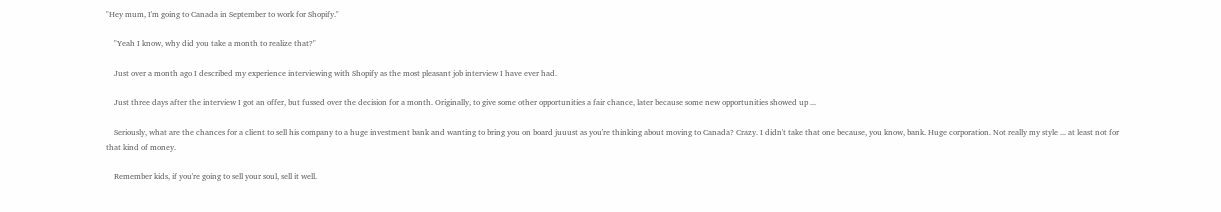"Hey mum, I'm going to Canada in September to work for Shopify."

    "Yeah I know, why did you take a month to realize that?"

    Just over a month ago I described my experience interviewing with Shopify as the most pleasant job interview I have ever had.

    Just three days after the interview I got an offer, but fussed over the decision for a month. Originally, to give some other opportunities a fair chance, later because some new opportunities showed up ...

    Seriously, what are the chances for a client to sell his company to a huge investment bank and wanting to bring you on board juuust as you're thinking about moving to Canada? Crazy. I didn't take that one because, you know, bank. Huge corporation. Not really my style ... at least not for that kind of money.

    Remember kids, if you're going to sell your soul, sell it well.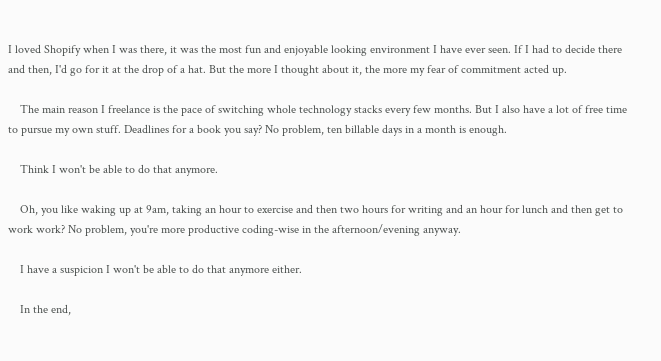I loved Shopify when I was there, it was the most fun and enjoyable looking environment I have ever seen. If I had to decide there and then, I'd go for it at the drop of a hat. But the more I thought about it, the more my fear of commitment acted up.

    The main reason I freelance is the pace of switching whole technology stacks every few months. But I also have a lot of free time to pursue my own stuff. Deadlines for a book you say? No problem, ten billable days in a month is enough.

    Think I won't be able to do that anymore.

    Oh, you like waking up at 9am, taking an hour to exercise and then two hours for writing and an hour for lunch and then get to work work? No problem, you're more productive coding-wise in the afternoon/evening anyway.

    I have a suspicion I won't be able to do that anymore either.

    In the end,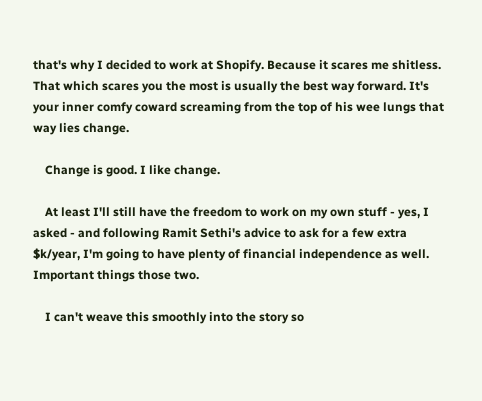that's why I decided to work at Shopify. Because it scares me shitless. That which scares you the most is usually the best way forward. It's your inner comfy coward screaming from the top of his wee lungs that way lies change.

    Change is good. I like change.

    At least I'll still have the freedom to work on my own stuff - yes, I asked - and following Ramit Sethi's advice to ask for a few extra $k/year, I'm going to have plenty of financial independence as well. Important things those two.

    I can't weave this smoothly into the story so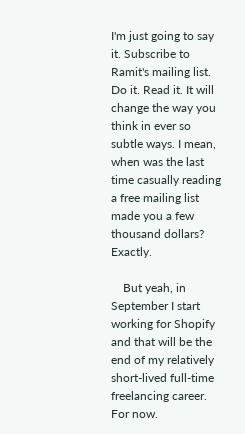I'm just going to say it. Subscribe to Ramit's mailing list. Do it. Read it. It will change the way you think in ever so subtle ways. I mean, when was the last time casually reading a free mailing list made you a few thousand dollars? Exactly.

    But yeah, in September I start working for Shopify and that will be the end of my relatively short-lived full-time freelancing career. For now.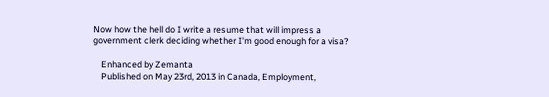Now how the hell do I write a resume that will impress a government clerk deciding whether I'm good enough for a visa?

    Enhanced by Zemanta
    Published on May 23rd, 2013 in Canada, Employment,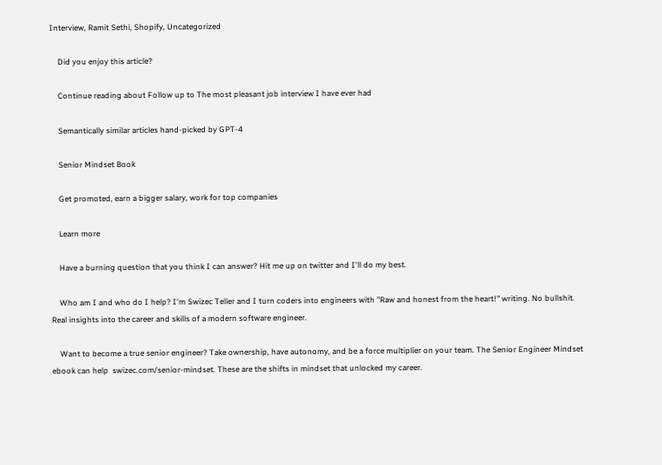Interview, Ramit Sethi, Shopify, Uncategorized

    Did you enjoy this article?

    Continue reading about Follow up to The most pleasant job interview I have ever had

    Semantically similar articles hand-picked by GPT-4

    Senior Mindset Book

    Get promoted, earn a bigger salary, work for top companies

    Learn more

    Have a burning question that you think I can answer? Hit me up on twitter and I'll do my best.

    Who am I and who do I help? I'm Swizec Teller and I turn coders into engineers with "Raw and honest from the heart!" writing. No bullshit. Real insights into the career and skills of a modern software engineer.

    Want to become a true senior engineer? Take ownership, have autonomy, and be a force multiplier on your team. The Senior Engineer Mindset ebook can help  swizec.com/senior-mindset. These are the shifts in mindset that unlocked my career.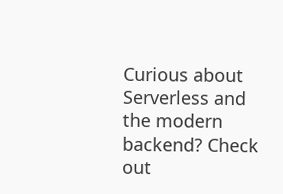Curious about Serverless and the modern backend? Check out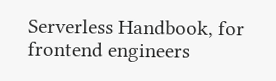Serverless Handbook, for frontend engineers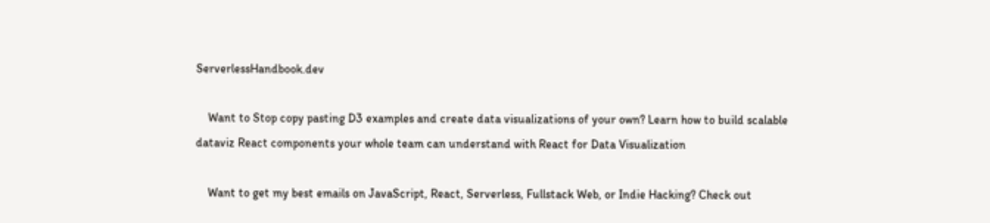ServerlessHandbook.dev

    Want to Stop copy pasting D3 examples and create data visualizations of your own? Learn how to build scalable dataviz React components your whole team can understand with React for Data Visualization

    Want to get my best emails on JavaScript, React, Serverless, Fullstack Web, or Indie Hacking? Check out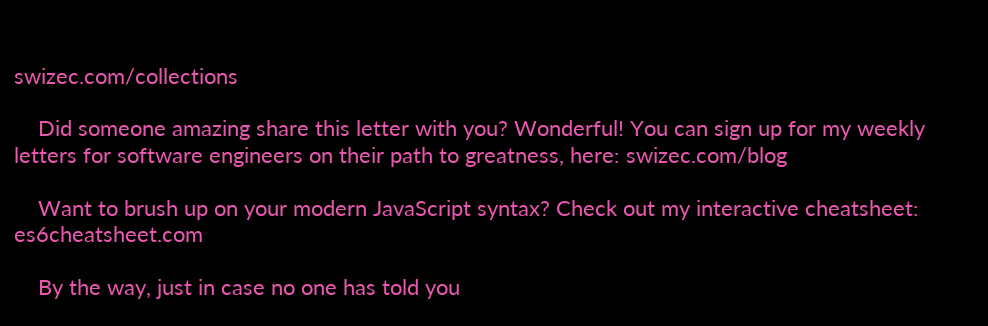swizec.com/collections

    Did someone amazing share this letter with you? Wonderful! You can sign up for my weekly letters for software engineers on their path to greatness, here: swizec.com/blog

    Want to brush up on your modern JavaScript syntax? Check out my interactive cheatsheet: es6cheatsheet.com

    By the way, just in case no one has told you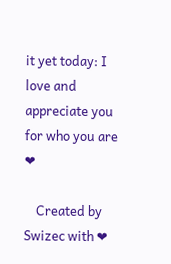it yet today: I love and appreciate you for who you are ❤

    Created by Swizec with ❤